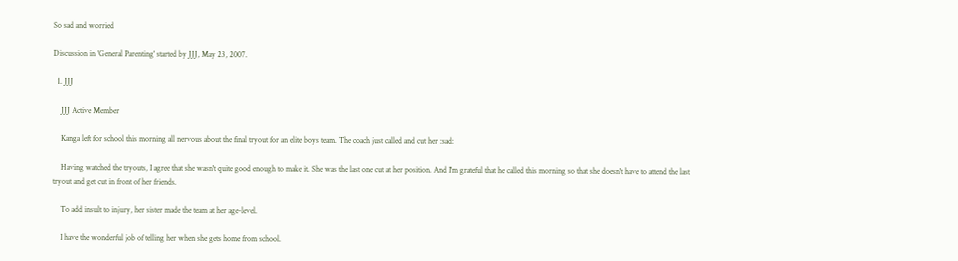So sad and worried

Discussion in 'General Parenting' started by JJJ, May 23, 2007.

  1. JJJ

    JJJ Active Member

    Kanga left for school this morning all nervous about the final tryout for an elite boys team. The coach just called and cut her :sad:

    Having watched the tryouts, I agree that she wasn't quite good enough to make it. She was the last one cut at her position. And I'm grateful that he called this morning so that she doesn't have to attend the last tryout and get cut in front of her friends.

    To add insult to injury, her sister made the team at her age-level.

    I have the wonderful job of telling her when she gets home from school.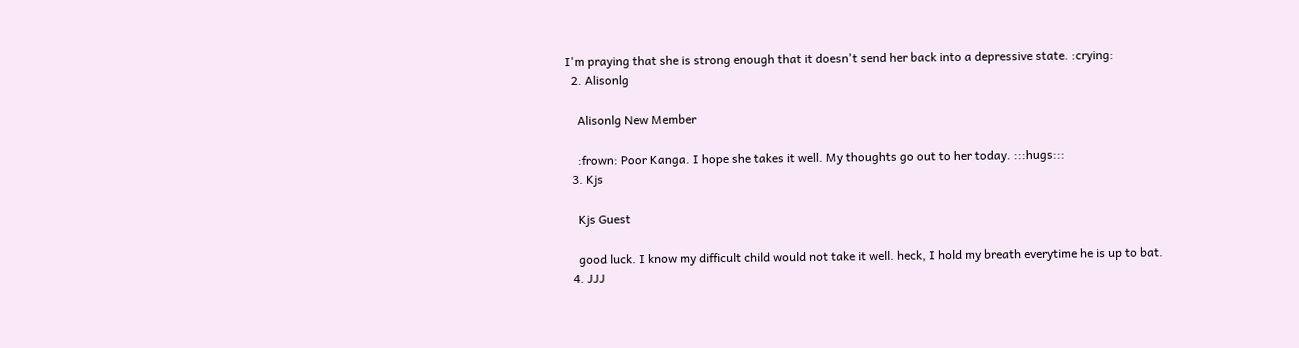I'm praying that she is strong enough that it doesn't send her back into a depressive state. :crying:
  2. Alisonlg

    Alisonlg New Member

    :frown: Poor Kanga. I hope she takes it well. My thoughts go out to her today. :::hugs:::
  3. Kjs

    Kjs Guest

    good luck. I know my difficult child would not take it well. heck, I hold my breath everytime he is up to bat.
  4. JJJ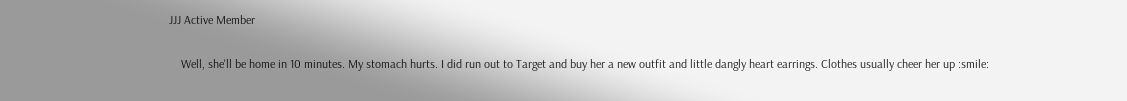JJJ Active Member

    Well, she'll be home in 10 minutes. My stomach hurts. I did run out to Target and buy her a new outfit and little dangly heart earrings. Clothes usually cheer her up :smile: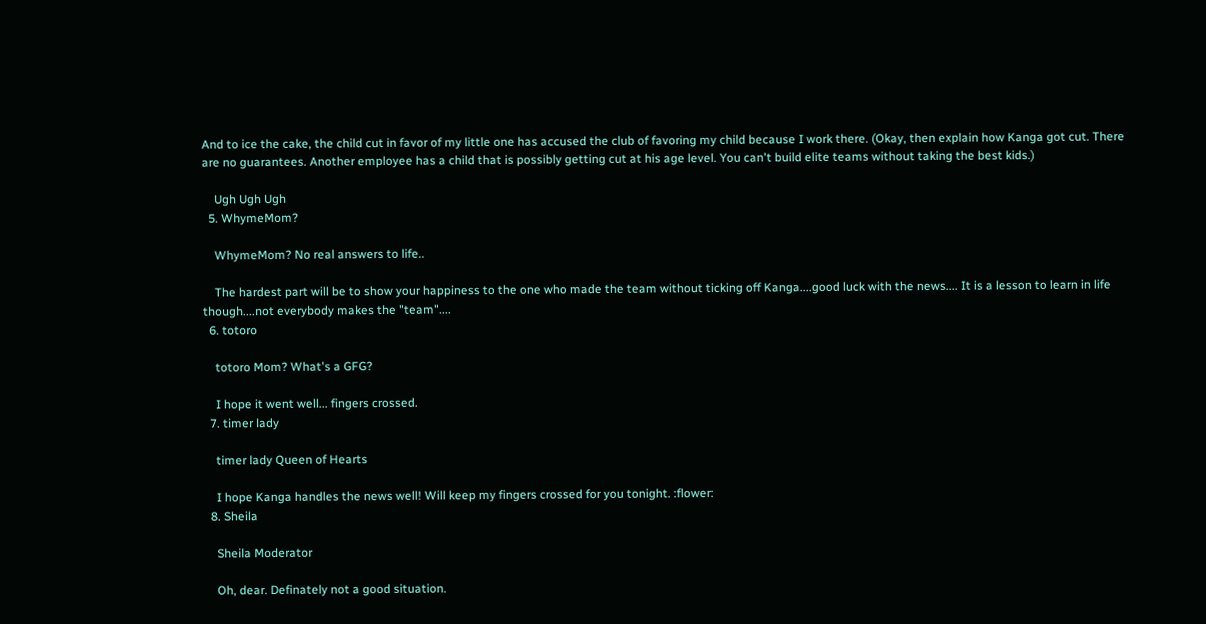And to ice the cake, the child cut in favor of my little one has accused the club of favoring my child because I work there. (Okay, then explain how Kanga got cut. There are no guarantees. Another employee has a child that is possibly getting cut at his age level. You can't build elite teams without taking the best kids.)

    Ugh Ugh Ugh
  5. WhymeMom?

    WhymeMom? No real answers to life..

    The hardest part will be to show your happiness to the one who made the team without ticking off Kanga....good luck with the news.... It is a lesson to learn in life though....not everybody makes the "team"....
  6. totoro

    totoro Mom? What's a GFG?

    I hope it went well... fingers crossed.
  7. timer lady

    timer lady Queen of Hearts

    I hope Kanga handles the news well! Will keep my fingers crossed for you tonight. :flower:
  8. Sheila

    Sheila Moderator

    Oh, dear. Definately not a good situation.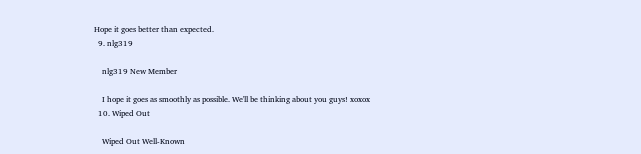Hope it goes better than expected.
  9. nlg319

    nlg319 New Member

    I hope it goes as smoothly as possible. We'll be thinking about you guys! xoxox
  10. Wiped Out

    Wiped Out Well-Known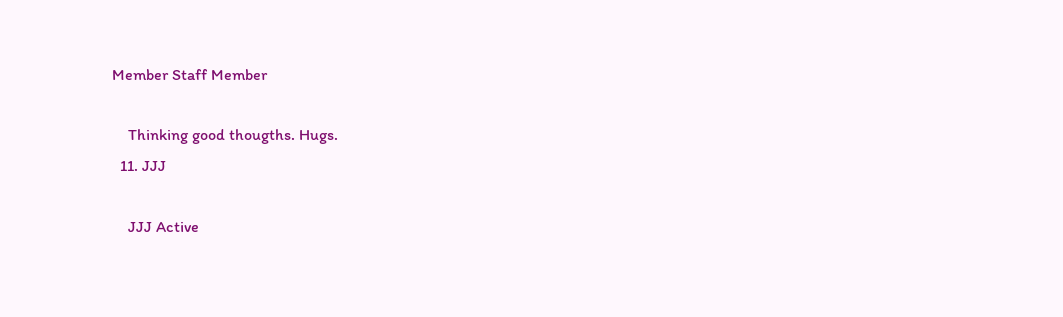Member Staff Member

    Thinking good thougths. Hugs.
  11. JJJ

    JJJ Active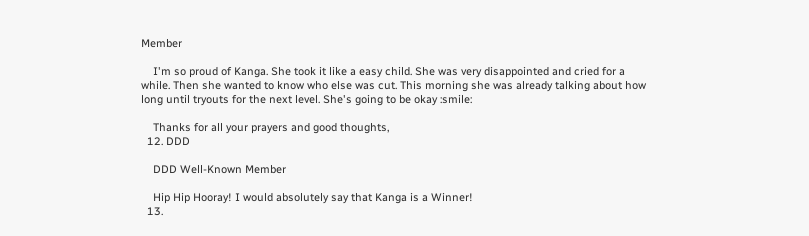Member

    I'm so proud of Kanga. She took it like a easy child. She was very disappointed and cried for a while. Then she wanted to know who else was cut. This morning she was already talking about how long until tryouts for the next level. She's going to be okay :smile:

    Thanks for all your prayers and good thoughts,
  12. DDD

    DDD Well-Known Member

    Hip Hip Hooray! I would absolutely say that Kanga is a Winner!
  13.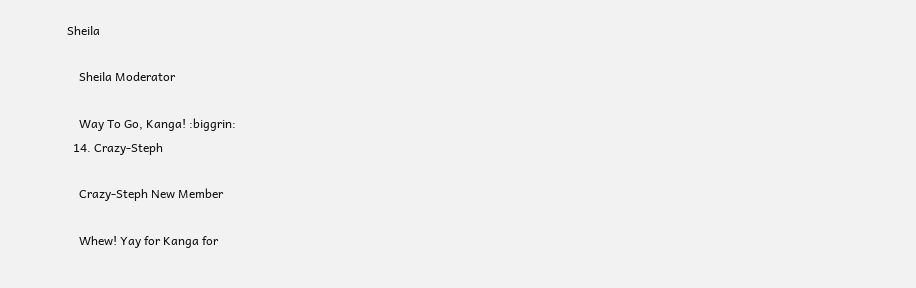Sheila

    Sheila Moderator

    Way To Go, Kanga! :biggrin:
  14. Crazy-Steph

    Crazy-Steph New Member

    Whew! Yay for Kanga for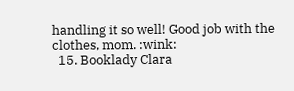handling it so well! Good job with the clothes, mom. :wink:
  15. Booklady Clara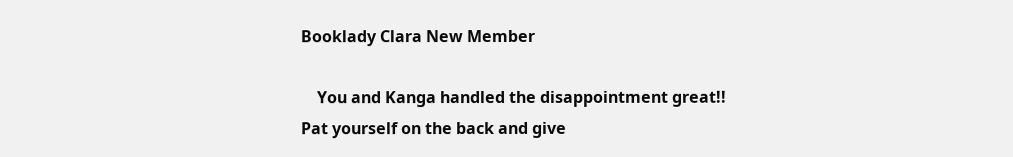Booklady Clara New Member

    You and Kanga handled the disappointment great!! Pat yourself on the back and give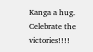Kanga a hug. Celebrate the victories!!!!